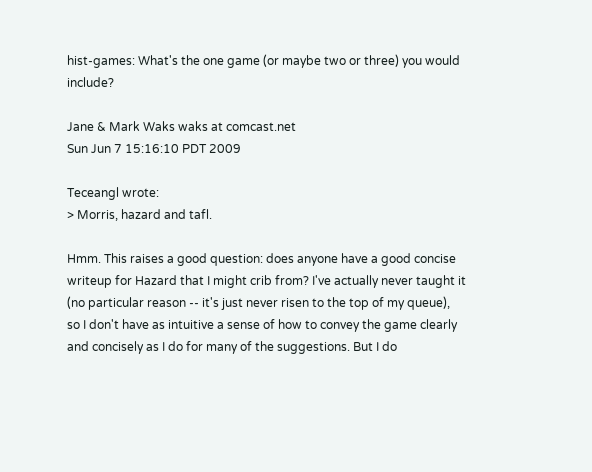hist-games: What's the one game (or maybe two or three) you would include?

Jane & Mark Waks waks at comcast.net
Sun Jun 7 15:16:10 PDT 2009

Teceangl wrote:
> Morris, hazard and tafl.

Hmm. This raises a good question: does anyone have a good concise
writeup for Hazard that I might crib from? I've actually never taught it
(no particular reason -- it's just never risen to the top of my queue),
so I don't have as intuitive a sense of how to convey the game clearly
and concisely as I do for many of the suggestions. But I do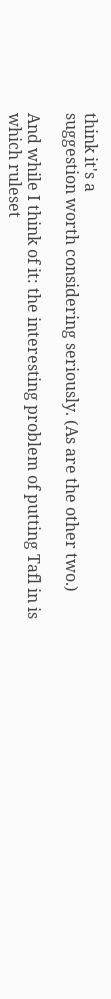think it's a
suggestion worth considering seriously. (As are the other two.)

And while I think of it: the interesting problem of putting Tafl in is
which ruleset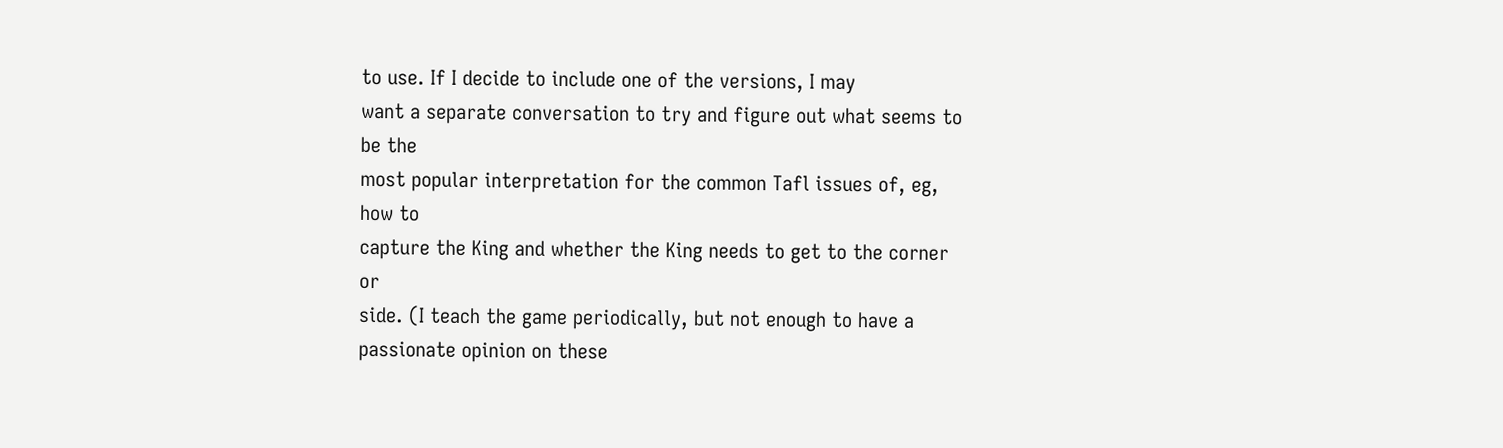to use. If I decide to include one of the versions, I may
want a separate conversation to try and figure out what seems to be the
most popular interpretation for the common Tafl issues of, eg, how to
capture the King and whether the King needs to get to the corner or
side. (I teach the game periodically, but not enough to have a
passionate opinion on these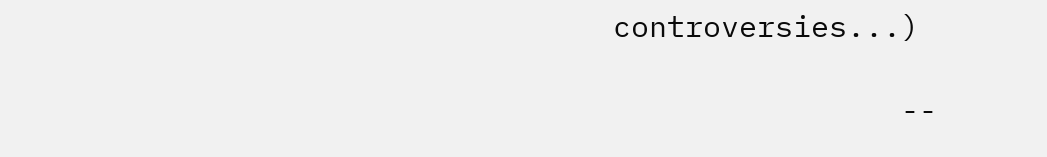controversies...)

                --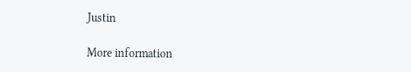Justin

More information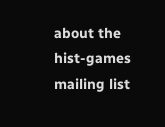about the hist-games mailing list